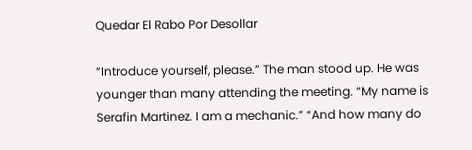Quedar El Rabo Por Desollar

“Introduce yourself, please.” The man stood up. He was younger than many attending the meeting. “My name is Serafin Martinez. I am a mechanic.” “And how many do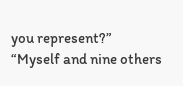you represent?” “Myself and nine others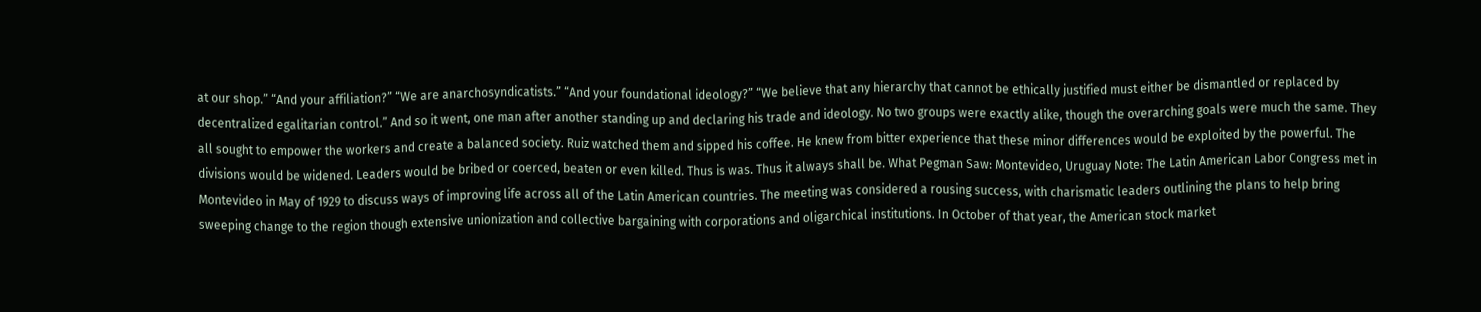at our shop.” “And your affiliation?” “We are anarchosyndicatists.” “And your foundational ideology?” “We believe that any hierarchy that cannot be ethically justified must either be dismantled or replaced by decentralized egalitarian control.” And so it went, one man after another standing up and declaring his trade and ideology. No two groups were exactly alike, though the overarching goals were much the same. They all sought to empower the workers and create a balanced society. Ruiz watched them and sipped his coffee. He knew from bitter experience that these minor differences would be exploited by the powerful. The divisions would be widened. Leaders would be bribed or coerced, beaten or even killed. Thus is was. Thus it always shall be. What Pegman Saw: Montevideo, Uruguay Note: The Latin American Labor Congress met in Montevideo in May of 1929 to discuss ways of improving life across all of the Latin American countries. The meeting was considered a rousing success, with charismatic leaders outlining the plans to help bring sweeping change to the region though extensive unionization and collective bargaining with corporations and oligarchical institutions. In October of that year, the American stock market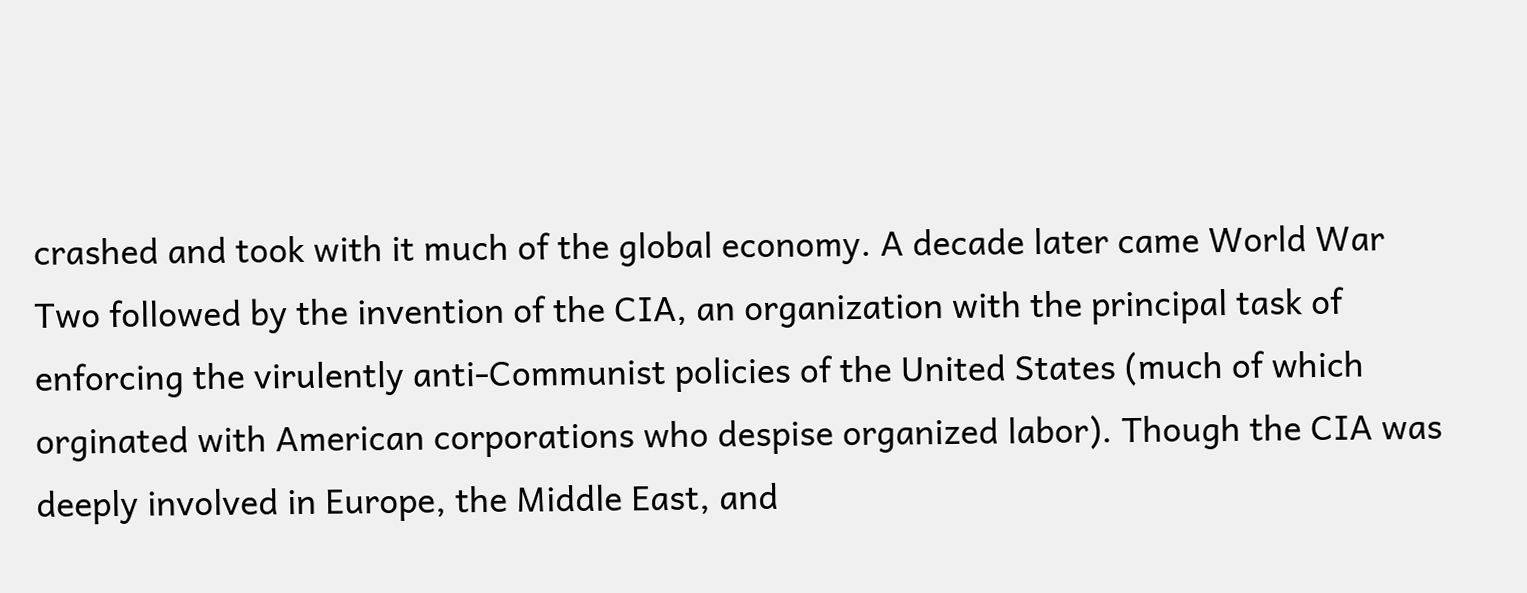crashed and took with it much of the global economy. A decade later came World War Two followed by the invention of the CIA, an organization with the principal task of enforcing the virulently anti-Communist policies of the United States (much of which orginated with American corporations who despise organized labor). Though the CIA was deeply involved in Europe, the Middle East, and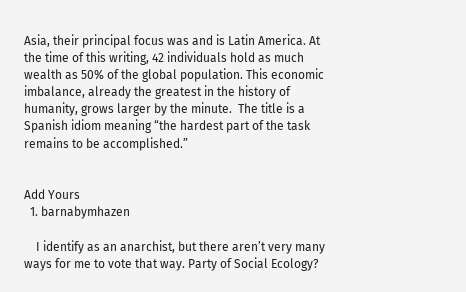Asia, their principal focus was and is Latin America. At the time of this writing, 42 individuals hold as much wealth as 50% of the global population. This economic imbalance, already the greatest in the history of humanity, grows larger by the minute.  The title is a Spanish idiom meaning “the hardest part of the task remains to be accomplished.”


Add Yours
  1. barnabymhazen

    I identify as an anarchist, but there aren’t very many ways for me to vote that way. Party of Social Ecology?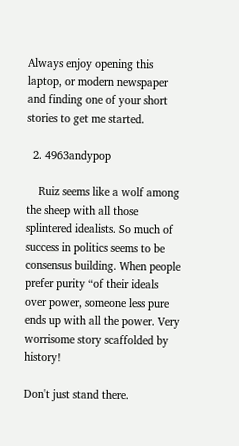Always enjoy opening this laptop, or modern newspaper and finding one of your short stories to get me started.

  2. 4963andypop

    Ruiz seems like a wolf among the sheep with all those splintered idealists. So much of success in politics seems to be consensus building. When people prefer purity “of their ideals over power, someone less pure ends up with all the power. Very worrisome story scaffolded by history!

Don't just stand there.